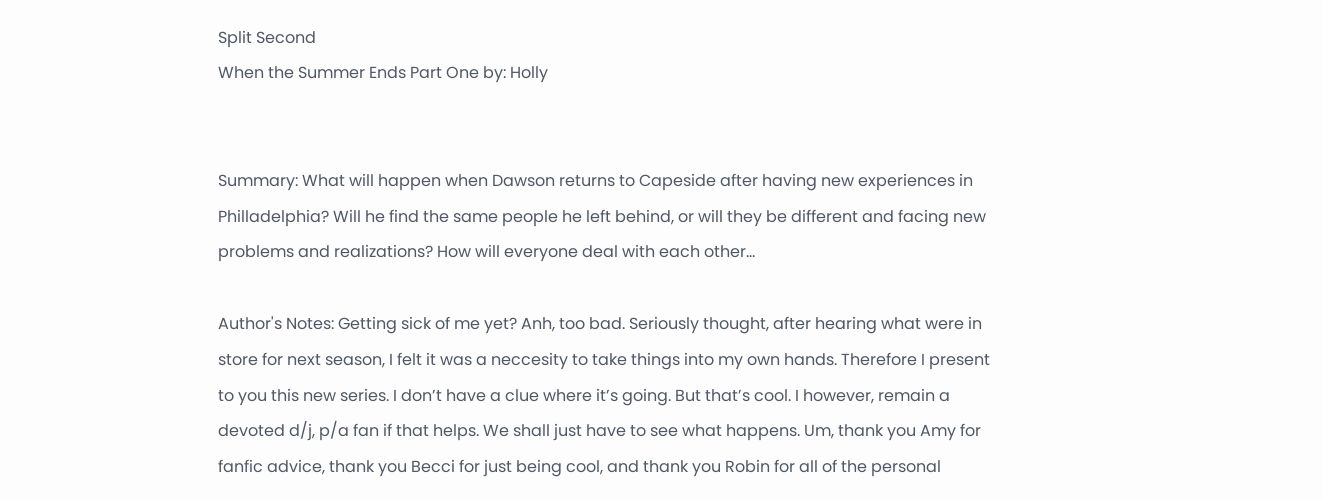Split Second
When the Summer Ends Part One by: Holly


Summary: What will happen when Dawson returns to Capeside after having new experiences in Philladelphia? Will he find the same people he left behind, or will they be different and facing new problems and realizations? How will everyone deal with each other…

Author's Notes: Getting sick of me yet? Anh, too bad. Seriously thought, after hearing what were in store for next season, I felt it was a neccesity to take things into my own hands. Therefore I present to you this new series. I don’t have a clue where it’s going. But that’s cool. I however, remain a devoted d/j, p/a fan if that helps. We shall just have to see what happens. Um, thank you Amy for fanfic advice, thank you Becci for just being cool, and thank you Robin for all of the personal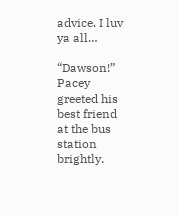advice. I luv ya all…

“Dawson!” Pacey greeted his best friend at the bus station brightly.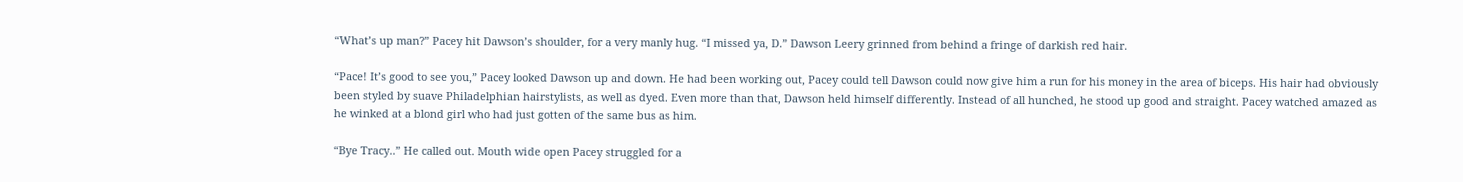“What’s up man?” Pacey hit Dawson’s shoulder, for a very manly hug. “I missed ya, D.” Dawson Leery grinned from behind a fringe of darkish red hair.

“Pace! It’s good to see you,” Pacey looked Dawson up and down. He had been working out, Pacey could tell Dawson could now give him a run for his money in the area of biceps. His hair had obviously been styled by suave Philadelphian hairstylists, as well as dyed. Even more than that, Dawson held himself differently. Instead of all hunched, he stood up good and straight. Pacey watched amazed as he winked at a blond girl who had just gotten of the same bus as him.

“Bye Tracy..” He called out. Mouth wide open Pacey struggled for a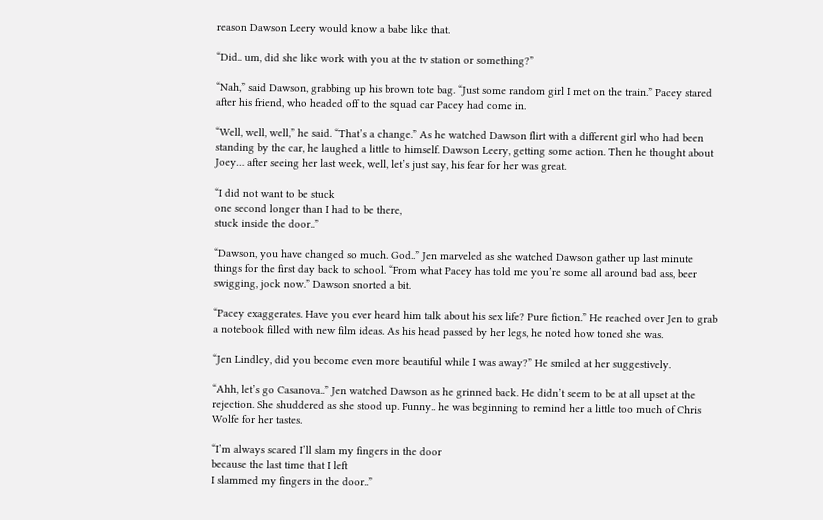reason Dawson Leery would know a babe like that.

“Did.. um, did she like work with you at the tv station or something?”

“Nah,” said Dawson, grabbing up his brown tote bag. “Just some random girl I met on the train.” Pacey stared after his friend, who headed off to the squad car Pacey had come in.

“Well, well, well,” he said. “That’s a change.” As he watched Dawson flirt with a different girl who had been standing by the car, he laughed a little to himself. Dawson Leery, getting some action. Then he thought about Joey… after seeing her last week, well, let’s just say, his fear for her was great.

“I did not want to be stuck
one second longer than I had to be there,
stuck inside the door..”

“Dawson, you have changed so much. God..” Jen marveled as she watched Dawson gather up last minute things for the first day back to school. “From what Pacey has told me you’re some all around bad ass, beer swigging, jock now.” Dawson snorted a bit.

“Pacey exaggerates. Have you ever heard him talk about his sex life? Pure fiction.” He reached over Jen to grab a notebook filled with new film ideas. As his head passed by her legs, he noted how toned she was.

“Jen Lindley, did you become even more beautiful while I was away?” He smiled at her suggestively.

“Ahh, let’s go Casanova..” Jen watched Dawson as he grinned back. He didn’t seem to be at all upset at the rejection. She shuddered as she stood up. Funny.. he was beginning to remind her a little too much of Chris Wolfe for her tastes.

“I’m always scared I’ll slam my fingers in the door
because the last time that I left
I slammed my fingers in the door..”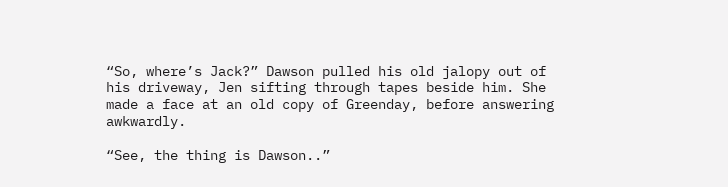“So, where’s Jack?” Dawson pulled his old jalopy out of his driveway, Jen sifting through tapes beside him. She made a face at an old copy of Greenday, before answering awkwardly.

“See, the thing is Dawson..”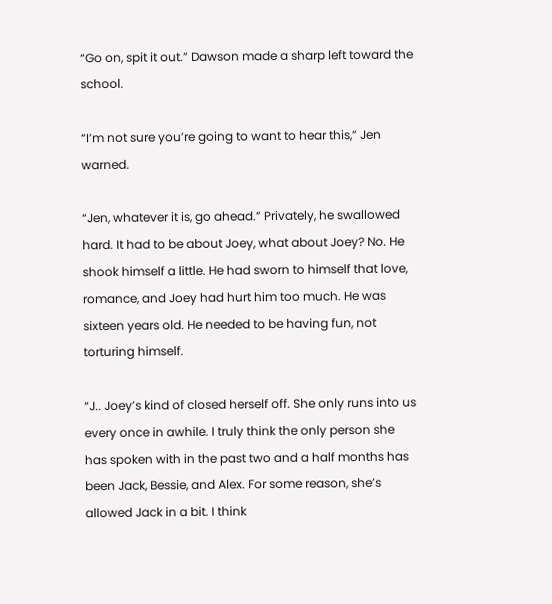“Go on, spit it out.” Dawson made a sharp left toward the school.

“I’m not sure you’re going to want to hear this,” Jen warned.

“Jen, whatever it is, go ahead.” Privately, he swallowed hard. It had to be about Joey, what about Joey? No. He shook himself a little. He had sworn to himself that love, romance, and Joey had hurt him too much. He was sixteen years old. He needed to be having fun, not torturing himself.

“J.. Joey’s kind of closed herself off. She only runs into us every once in awhile. I truly think the only person she has spoken with in the past two and a half months has been Jack, Bessie, and Alex. For some reason, she’s allowed Jack in a bit. I think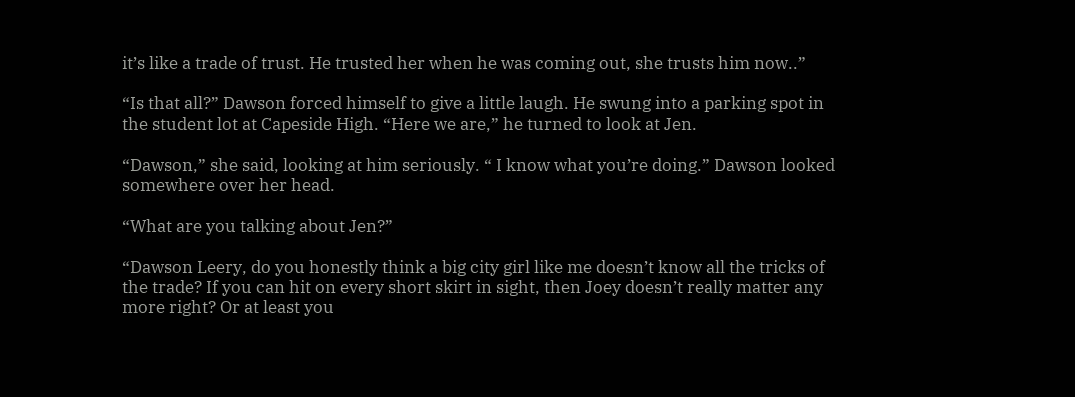it’s like a trade of trust. He trusted her when he was coming out, she trusts him now..”

“Is that all?” Dawson forced himself to give a little laugh. He swung into a parking spot in the student lot at Capeside High. “Here we are,” he turned to look at Jen.

“Dawson,” she said, looking at him seriously. “ I know what you’re doing.” Dawson looked somewhere over her head.

“What are you talking about Jen?”

“Dawson Leery, do you honestly think a big city girl like me doesn’t know all the tricks of the trade? If you can hit on every short skirt in sight, then Joey doesn’t really matter any more right? Or at least you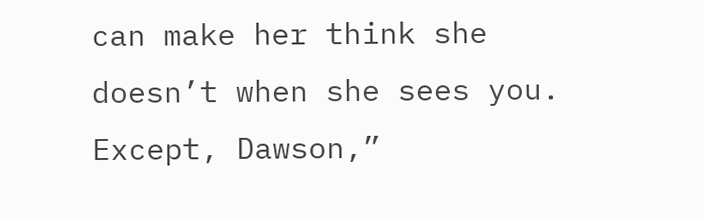can make her think she doesn’t when she sees you. Except, Dawson,”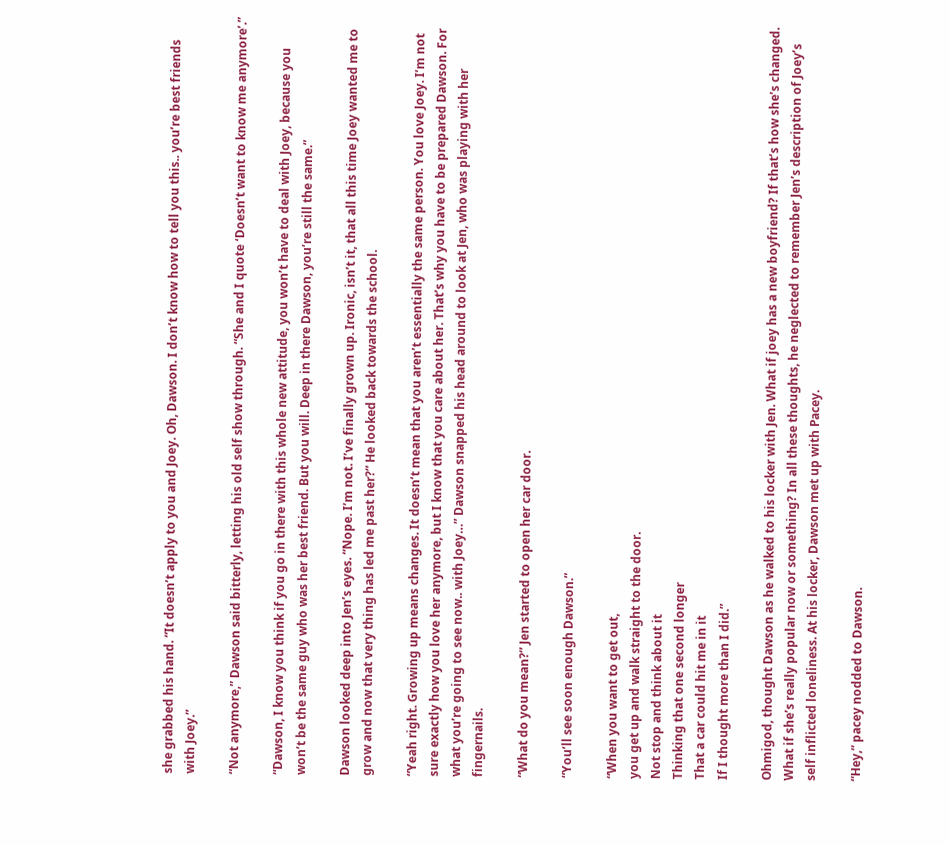she grabbed his hand. “It doesn’t apply to you and Joey. Oh, Dawson. I don’t know how to tell you this.. you’re best friends with Joey.”

“Not anymore,” Dawson said bitterly, letting his old self show through. “She and I quote ‘Doesn’t want to know me anymore’.”

“Dawson, I know you think if you go in there with this whole new attitude, you won’t have to deal with Joey, because you won’t be the same guy who was her best friend. But you will. Deep in there Dawson, you’re still the same.”

Dawson looked deep into Jen’s eyes. “Nope. I’m not. I’ve finally grown up. Ironic, isn’t it, that all this time Joey wanted me to grow and now that very thing has led me past her?” He looked back towards the school.

“Yeah right. Growing up means changes. It doesn’t mean that you aren’t essentially the same person. You love Joey. I’m not sure exactly how you love her anymore, but I know that you care about her. That’s why you have to be prepared Dawson. For what you’re going to see now.. with Joey…” Dawson snapped his head around to look at Jen, who was playing with her fingernails.

“What do you mean?” Jen started to open her car door.

“You’ll see soon enough Dawson.”

“When you want to get out,
you get up and walk straight to the door.
Not stop and think about it
Thinking that one second longer
That a car could hit me in it
If I thought more than I did.”

Ohmigod, thought Dawson as he walked to his locker with Jen. What if joey has a new boyfriend? If that’s how she’s changed. What if she’s really popular now or something? In all these thoughts, he neglected to remember Jen’s description of Joey’s self inflicted loneliness. At his locker, Dawson met up with Pacey.

“Hey,” pacey nodded to Dawson.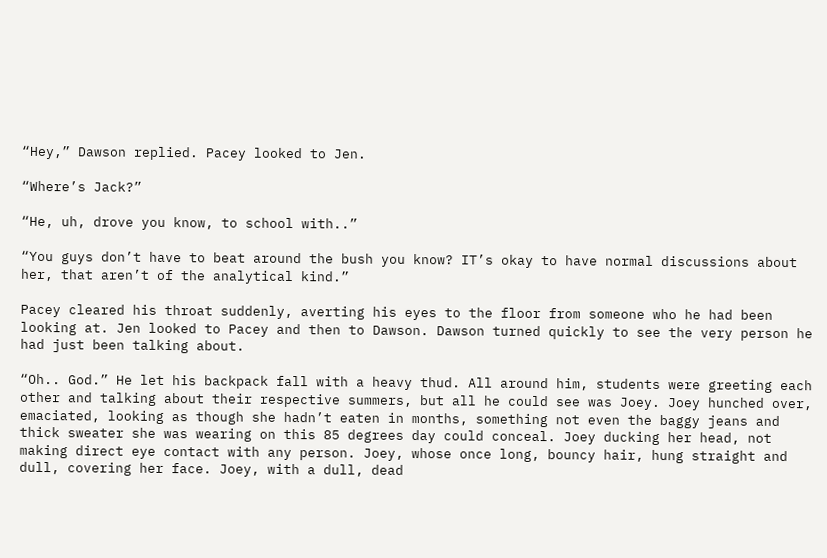“Hey,” Dawson replied. Pacey looked to Jen.

“Where’s Jack?”

“He, uh, drove you know, to school with..”

“You guys don’t have to beat around the bush you know? IT’s okay to have normal discussions about her, that aren’t of the analytical kind.”

Pacey cleared his throat suddenly, averting his eyes to the floor from someone who he had been looking at. Jen looked to Pacey and then to Dawson. Dawson turned quickly to see the very person he had just been talking about.

“Oh.. God.” He let his backpack fall with a heavy thud. All around him, students were greeting each other and talking about their respective summers, but all he could see was Joey. Joey hunched over, emaciated, looking as though she hadn’t eaten in months, something not even the baggy jeans and thick sweater she was wearing on this 85 degrees day could conceal. Joey ducking her head, not making direct eye contact with any person. Joey, whose once long, bouncy hair, hung straight and dull, covering her face. Joey, with a dull, dead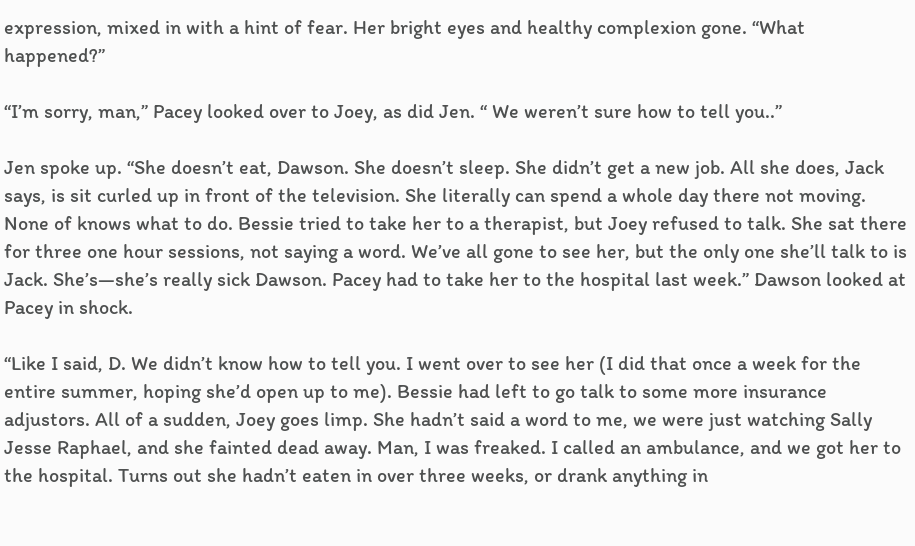expression, mixed in with a hint of fear. Her bright eyes and healthy complexion gone. “What happened?”

“I’m sorry, man,” Pacey looked over to Joey, as did Jen. “ We weren’t sure how to tell you..”

Jen spoke up. “She doesn’t eat, Dawson. She doesn’t sleep. She didn’t get a new job. All she does, Jack says, is sit curled up in front of the television. She literally can spend a whole day there not moving. None of knows what to do. Bessie tried to take her to a therapist, but Joey refused to talk. She sat there for three one hour sessions, not saying a word. We’ve all gone to see her, but the only one she’ll talk to is Jack. She’s—she’s really sick Dawson. Pacey had to take her to the hospital last week.” Dawson looked at Pacey in shock.

“Like I said, D. We didn’t know how to tell you. I went over to see her (I did that once a week for the entire summer, hoping she’d open up to me). Bessie had left to go talk to some more insurance adjustors. All of a sudden, Joey goes limp. She hadn’t said a word to me, we were just watching Sally Jesse Raphael, and she fainted dead away. Man, I was freaked. I called an ambulance, and we got her to the hospital. Turns out she hadn’t eaten in over three weeks, or drank anything in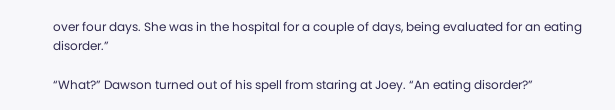over four days. She was in the hospital for a couple of days, being evaluated for an eating disorder.”

“What?” Dawson turned out of his spell from staring at Joey. “An eating disorder?”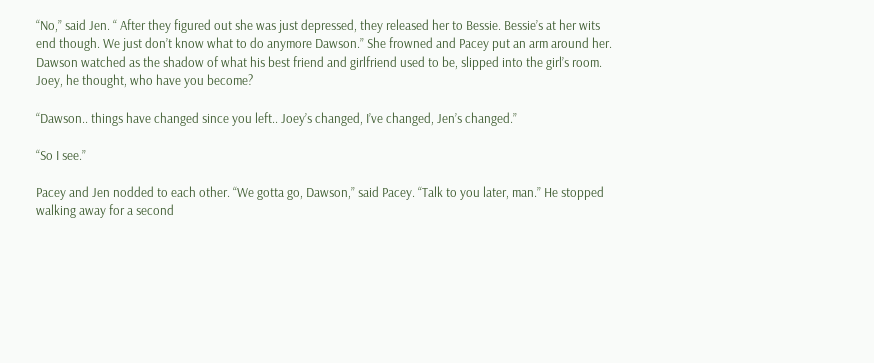“No,” said Jen. “ After they figured out she was just depressed, they released her to Bessie. Bessie’s at her wits end though. We just don’t know what to do anymore Dawson.” She frowned and Pacey put an arm around her. Dawson watched as the shadow of what his best friend and girlfriend used to be, slipped into the girl’s room. Joey, he thought, who have you become?

“Dawson.. things have changed since you left.. Joey’s changed, I’ve changed, Jen’s changed.”

“So I see.”

Pacey and Jen nodded to each other. “We gotta go, Dawson,” said Pacey. “Talk to you later, man.” He stopped walking away for a second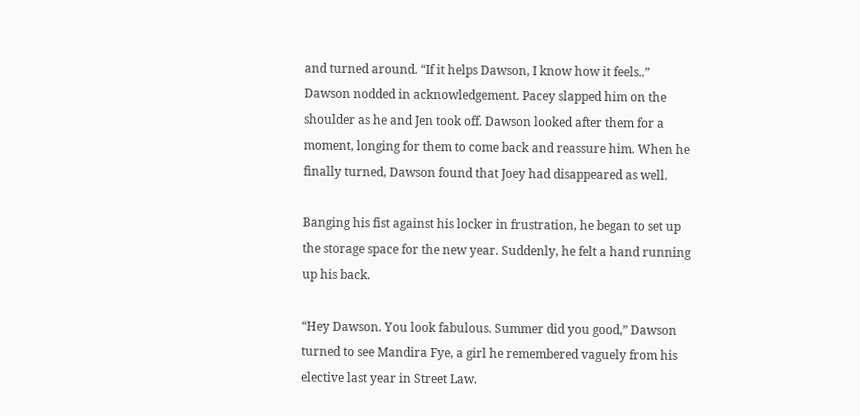and turned around. “If it helps Dawson, I know how it feels..” Dawson nodded in acknowledgement. Pacey slapped him on the shoulder as he and Jen took off. Dawson looked after them for a moment, longing for them to come back and reassure him. When he finally turned, Dawson found that Joey had disappeared as well.

Banging his fist against his locker in frustration, he began to set up the storage space for the new year. Suddenly, he felt a hand running up his back.

“Hey Dawson. You look fabulous. Summer did you good,” Dawson turned to see Mandira Fye, a girl he remembered vaguely from his elective last year in Street Law.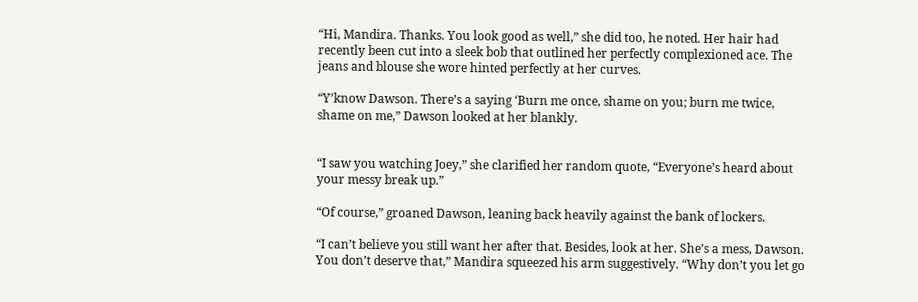“Hi, Mandira. Thanks. You look good as well,” she did too, he noted. Her hair had recently been cut into a sleek bob that outlined her perfectly complexioned ace. The jeans and blouse she wore hinted perfectly at her curves.

“Y’know Dawson. There’s a saying ‘Burn me once, shame on you; burn me twice, shame on me,” Dawson looked at her blankly.


“I saw you watching Joey,” she clarified her random quote, “Everyone’s heard about your messy break up.”

“Of course,” groaned Dawson, leaning back heavily against the bank of lockers.

“I can’t believe you still want her after that. Besides, look at her. She’s a mess, Dawson. You don’t deserve that,” Mandira squeezed his arm suggestively. “Why don’t you let go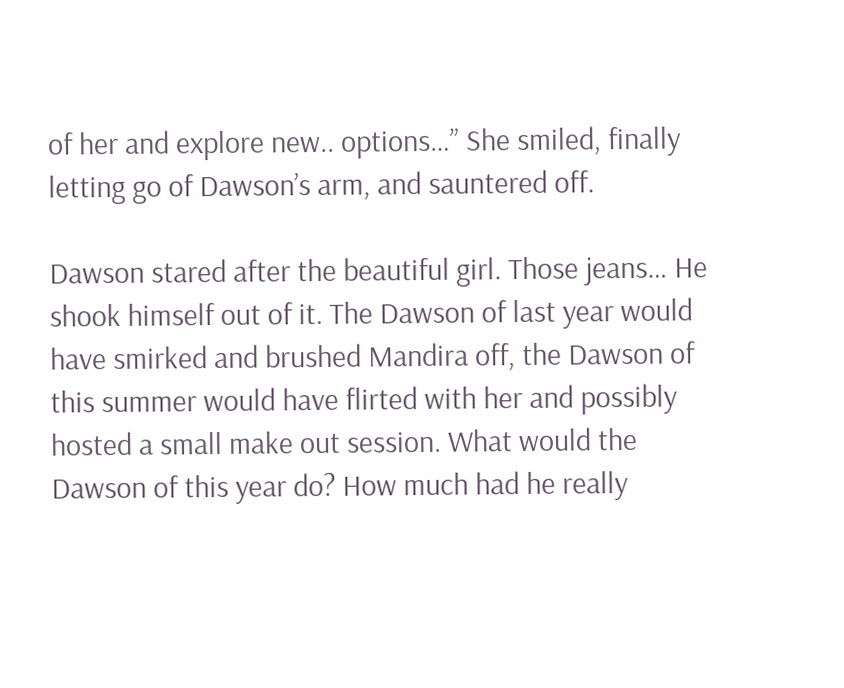of her and explore new.. options…” She smiled, finally letting go of Dawson’s arm, and sauntered off.

Dawson stared after the beautiful girl. Those jeans… He shook himself out of it. The Dawson of last year would have smirked and brushed Mandira off, the Dawson of this summer would have flirted with her and possibly hosted a small make out session. What would the Dawson of this year do? How much had he really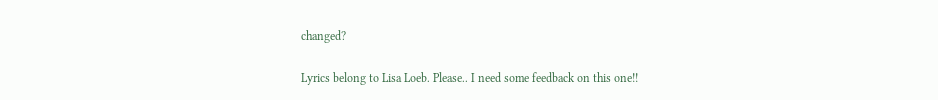changed?

Lyrics belong to Lisa Loeb. Please.. I need some feedback on this one!!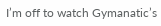I’m off to watch Gymanatic’s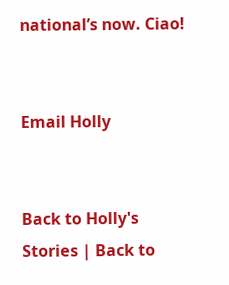national’s now. Ciao!


Email Holly


Back to Holly's Stories | Back to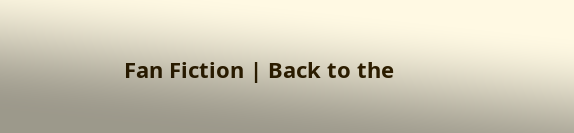Fan Fiction | Back to the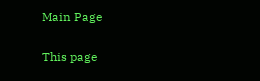Main Page

This page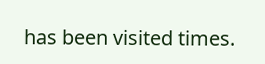has been visited times.